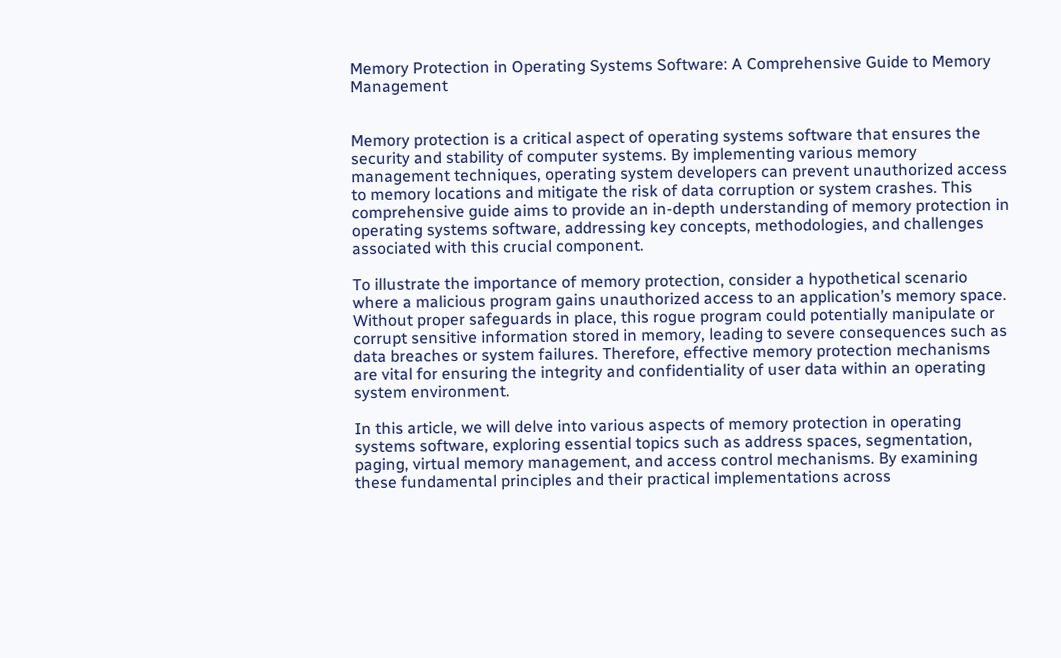Memory Protection in Operating Systems Software: A Comprehensive Guide to Memory Management


Memory protection is a critical aspect of operating systems software that ensures the security and stability of computer systems. By implementing various memory management techniques, operating system developers can prevent unauthorized access to memory locations and mitigate the risk of data corruption or system crashes. This comprehensive guide aims to provide an in-depth understanding of memory protection in operating systems software, addressing key concepts, methodologies, and challenges associated with this crucial component.

To illustrate the importance of memory protection, consider a hypothetical scenario where a malicious program gains unauthorized access to an application’s memory space. Without proper safeguards in place, this rogue program could potentially manipulate or corrupt sensitive information stored in memory, leading to severe consequences such as data breaches or system failures. Therefore, effective memory protection mechanisms are vital for ensuring the integrity and confidentiality of user data within an operating system environment.

In this article, we will delve into various aspects of memory protection in operating systems software, exploring essential topics such as address spaces, segmentation, paging, virtual memory management, and access control mechanisms. By examining these fundamental principles and their practical implementations across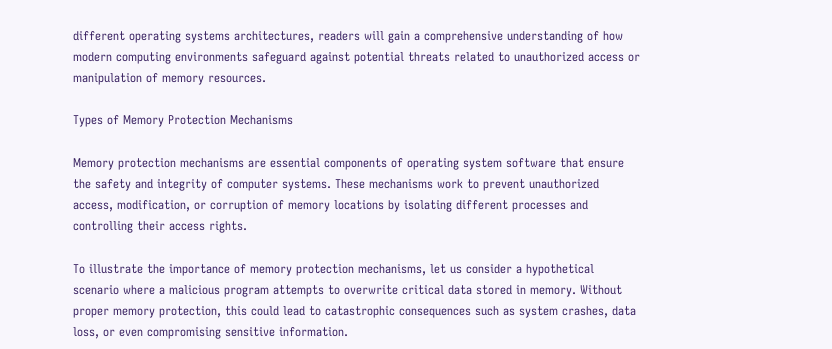different operating systems architectures, readers will gain a comprehensive understanding of how modern computing environments safeguard against potential threats related to unauthorized access or manipulation of memory resources.

Types of Memory Protection Mechanisms

Memory protection mechanisms are essential components of operating system software that ensure the safety and integrity of computer systems. These mechanisms work to prevent unauthorized access, modification, or corruption of memory locations by isolating different processes and controlling their access rights.

To illustrate the importance of memory protection mechanisms, let us consider a hypothetical scenario where a malicious program attempts to overwrite critical data stored in memory. Without proper memory protection, this could lead to catastrophic consequences such as system crashes, data loss, or even compromising sensitive information.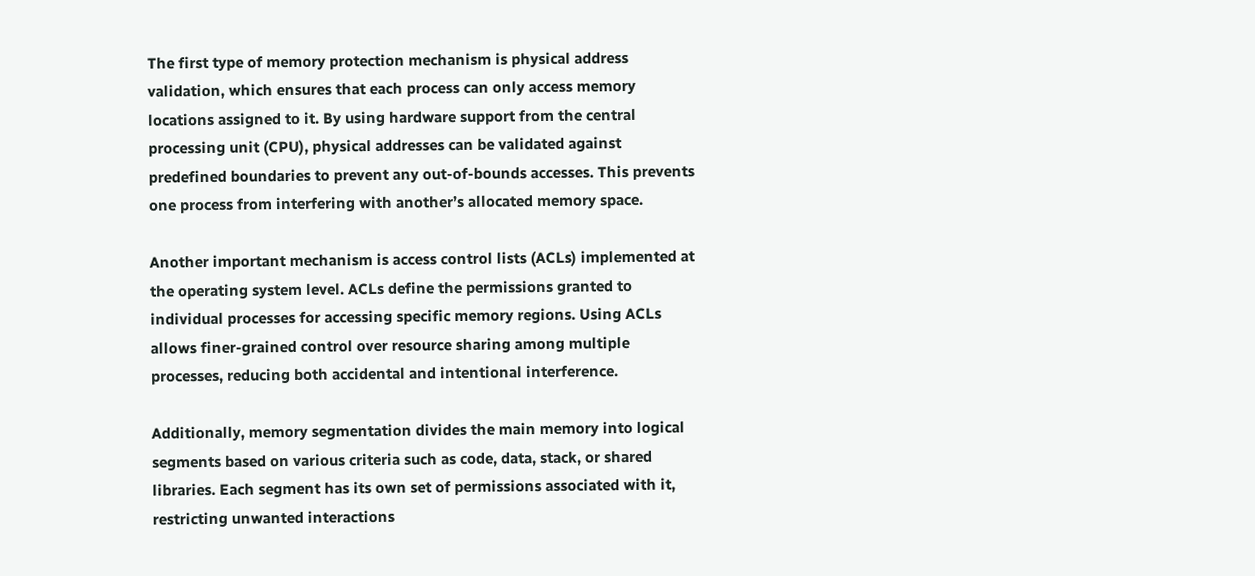The first type of memory protection mechanism is physical address validation, which ensures that each process can only access memory locations assigned to it. By using hardware support from the central processing unit (CPU), physical addresses can be validated against predefined boundaries to prevent any out-of-bounds accesses. This prevents one process from interfering with another’s allocated memory space.

Another important mechanism is access control lists (ACLs) implemented at the operating system level. ACLs define the permissions granted to individual processes for accessing specific memory regions. Using ACLs allows finer-grained control over resource sharing among multiple processes, reducing both accidental and intentional interference.

Additionally, memory segmentation divides the main memory into logical segments based on various criteria such as code, data, stack, or shared libraries. Each segment has its own set of permissions associated with it, restricting unwanted interactions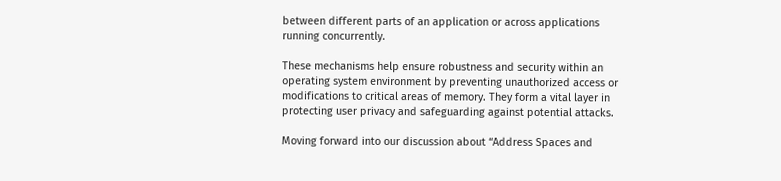between different parts of an application or across applications running concurrently.

These mechanisms help ensure robustness and security within an operating system environment by preventing unauthorized access or modifications to critical areas of memory. They form a vital layer in protecting user privacy and safeguarding against potential attacks.

Moving forward into our discussion about “Address Spaces and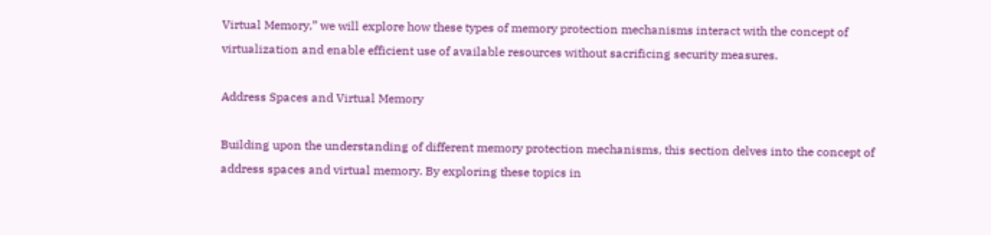Virtual Memory,” we will explore how these types of memory protection mechanisms interact with the concept of virtualization and enable efficient use of available resources without sacrificing security measures.

Address Spaces and Virtual Memory

Building upon the understanding of different memory protection mechanisms, this section delves into the concept of address spaces and virtual memory. By exploring these topics in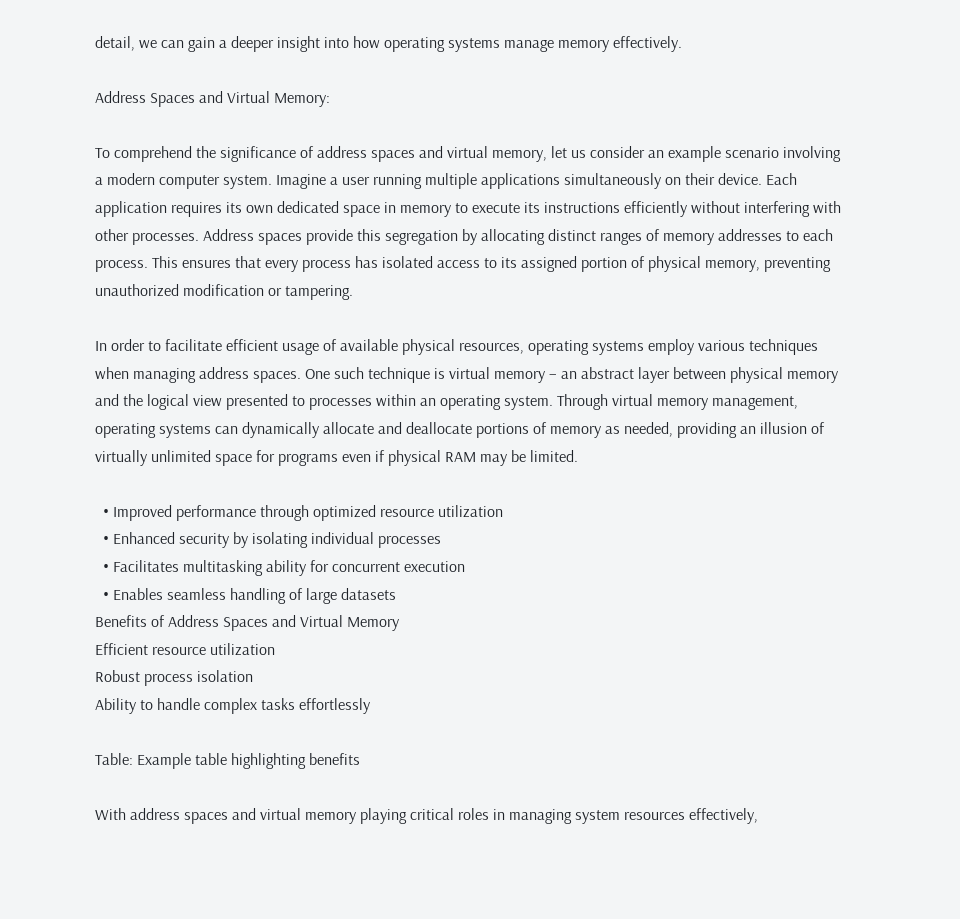detail, we can gain a deeper insight into how operating systems manage memory effectively.

Address Spaces and Virtual Memory:

To comprehend the significance of address spaces and virtual memory, let us consider an example scenario involving a modern computer system. Imagine a user running multiple applications simultaneously on their device. Each application requires its own dedicated space in memory to execute its instructions efficiently without interfering with other processes. Address spaces provide this segregation by allocating distinct ranges of memory addresses to each process. This ensures that every process has isolated access to its assigned portion of physical memory, preventing unauthorized modification or tampering.

In order to facilitate efficient usage of available physical resources, operating systems employ various techniques when managing address spaces. One such technique is virtual memory – an abstract layer between physical memory and the logical view presented to processes within an operating system. Through virtual memory management, operating systems can dynamically allocate and deallocate portions of memory as needed, providing an illusion of virtually unlimited space for programs even if physical RAM may be limited.

  • Improved performance through optimized resource utilization
  • Enhanced security by isolating individual processes
  • Facilitates multitasking ability for concurrent execution
  • Enables seamless handling of large datasets
Benefits of Address Spaces and Virtual Memory
Efficient resource utilization
Robust process isolation
Ability to handle complex tasks effortlessly

Table: Example table highlighting benefits

With address spaces and virtual memory playing critical roles in managing system resources effectively,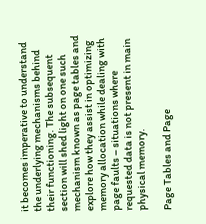it becomes imperative to understand the underlying mechanisms behind their functioning. The subsequent section will shed light on one such mechanism known as page tables and explore how they assist in optimizing memory allocation while dealing with page faults – situations where requested data is not present in main physical memory.

Page Tables and Page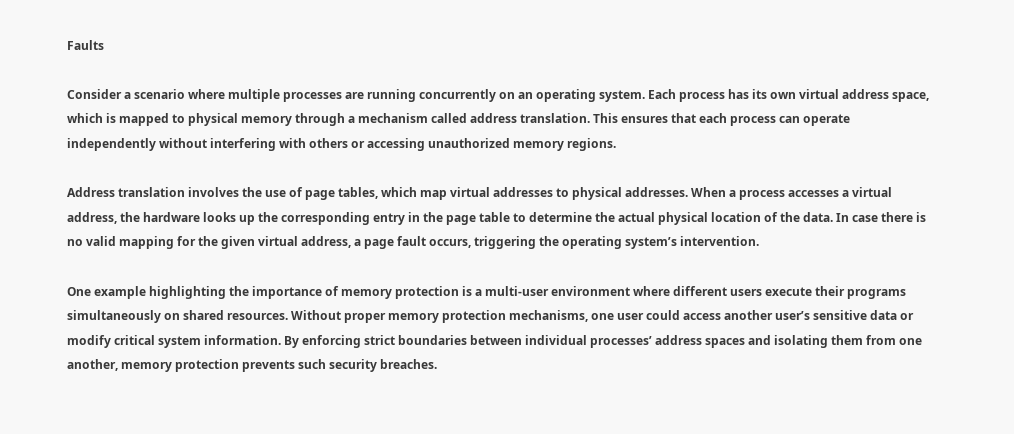Faults

Consider a scenario where multiple processes are running concurrently on an operating system. Each process has its own virtual address space, which is mapped to physical memory through a mechanism called address translation. This ensures that each process can operate independently without interfering with others or accessing unauthorized memory regions.

Address translation involves the use of page tables, which map virtual addresses to physical addresses. When a process accesses a virtual address, the hardware looks up the corresponding entry in the page table to determine the actual physical location of the data. In case there is no valid mapping for the given virtual address, a page fault occurs, triggering the operating system’s intervention.

One example highlighting the importance of memory protection is a multi-user environment where different users execute their programs simultaneously on shared resources. Without proper memory protection mechanisms, one user could access another user’s sensitive data or modify critical system information. By enforcing strict boundaries between individual processes’ address spaces and isolating them from one another, memory protection prevents such security breaches.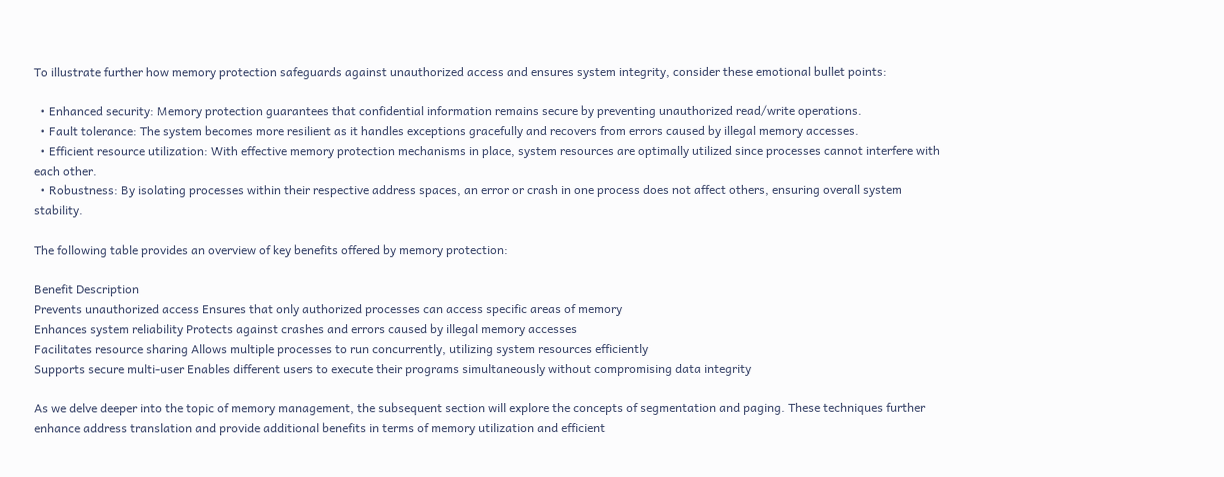To illustrate further how memory protection safeguards against unauthorized access and ensures system integrity, consider these emotional bullet points:

  • Enhanced security: Memory protection guarantees that confidential information remains secure by preventing unauthorized read/write operations.
  • Fault tolerance: The system becomes more resilient as it handles exceptions gracefully and recovers from errors caused by illegal memory accesses.
  • Efficient resource utilization: With effective memory protection mechanisms in place, system resources are optimally utilized since processes cannot interfere with each other.
  • Robustness: By isolating processes within their respective address spaces, an error or crash in one process does not affect others, ensuring overall system stability.

The following table provides an overview of key benefits offered by memory protection:

Benefit Description
Prevents unauthorized access Ensures that only authorized processes can access specific areas of memory
Enhances system reliability Protects against crashes and errors caused by illegal memory accesses
Facilitates resource sharing Allows multiple processes to run concurrently, utilizing system resources efficiently
Supports secure multi-user Enables different users to execute their programs simultaneously without compromising data integrity

As we delve deeper into the topic of memory management, the subsequent section will explore the concepts of segmentation and paging. These techniques further enhance address translation and provide additional benefits in terms of memory utilization and efficient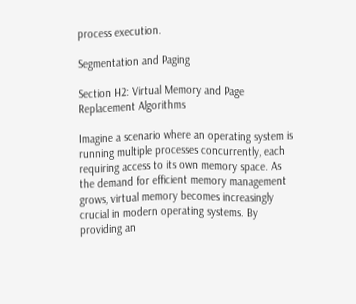process execution.

Segmentation and Paging

Section H2: Virtual Memory and Page Replacement Algorithms

Imagine a scenario where an operating system is running multiple processes concurrently, each requiring access to its own memory space. As the demand for efficient memory management grows, virtual memory becomes increasingly crucial in modern operating systems. By providing an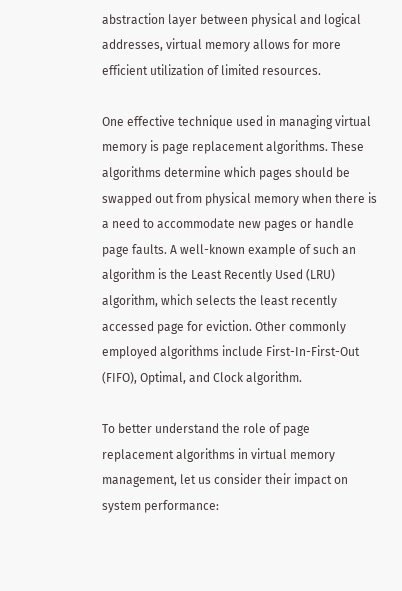abstraction layer between physical and logical addresses, virtual memory allows for more efficient utilization of limited resources.

One effective technique used in managing virtual memory is page replacement algorithms. These algorithms determine which pages should be swapped out from physical memory when there is a need to accommodate new pages or handle page faults. A well-known example of such an algorithm is the Least Recently Used (LRU) algorithm, which selects the least recently accessed page for eviction. Other commonly employed algorithms include First-In-First-Out (FIFO), Optimal, and Clock algorithm.

To better understand the role of page replacement algorithms in virtual memory management, let us consider their impact on system performance: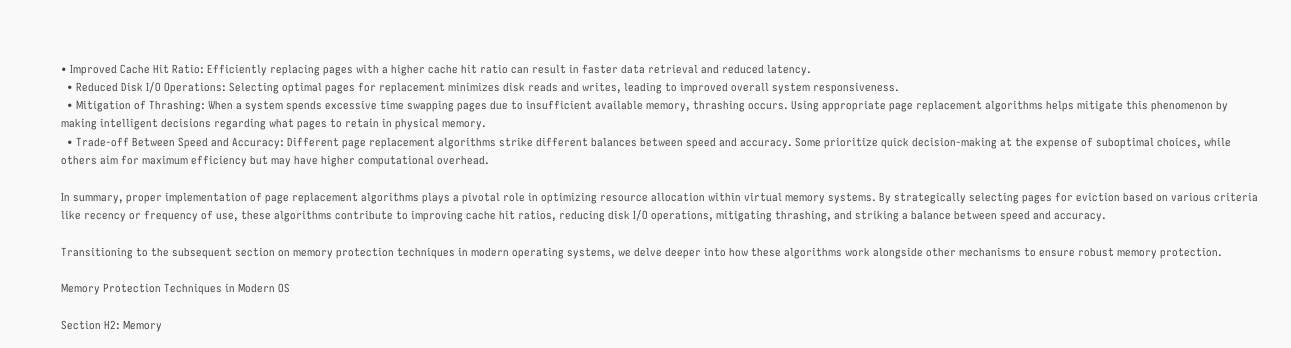• Improved Cache Hit Ratio: Efficiently replacing pages with a higher cache hit ratio can result in faster data retrieval and reduced latency.
  • Reduced Disk I/O Operations: Selecting optimal pages for replacement minimizes disk reads and writes, leading to improved overall system responsiveness.
  • Mitigation of Thrashing: When a system spends excessive time swapping pages due to insufficient available memory, thrashing occurs. Using appropriate page replacement algorithms helps mitigate this phenomenon by making intelligent decisions regarding what pages to retain in physical memory.
  • Trade-off Between Speed and Accuracy: Different page replacement algorithms strike different balances between speed and accuracy. Some prioritize quick decision-making at the expense of suboptimal choices, while others aim for maximum efficiency but may have higher computational overhead.

In summary, proper implementation of page replacement algorithms plays a pivotal role in optimizing resource allocation within virtual memory systems. By strategically selecting pages for eviction based on various criteria like recency or frequency of use, these algorithms contribute to improving cache hit ratios, reducing disk I/O operations, mitigating thrashing, and striking a balance between speed and accuracy.

Transitioning to the subsequent section on memory protection techniques in modern operating systems, we delve deeper into how these algorithms work alongside other mechanisms to ensure robust memory protection.

Memory Protection Techniques in Modern OS

Section H2: Memory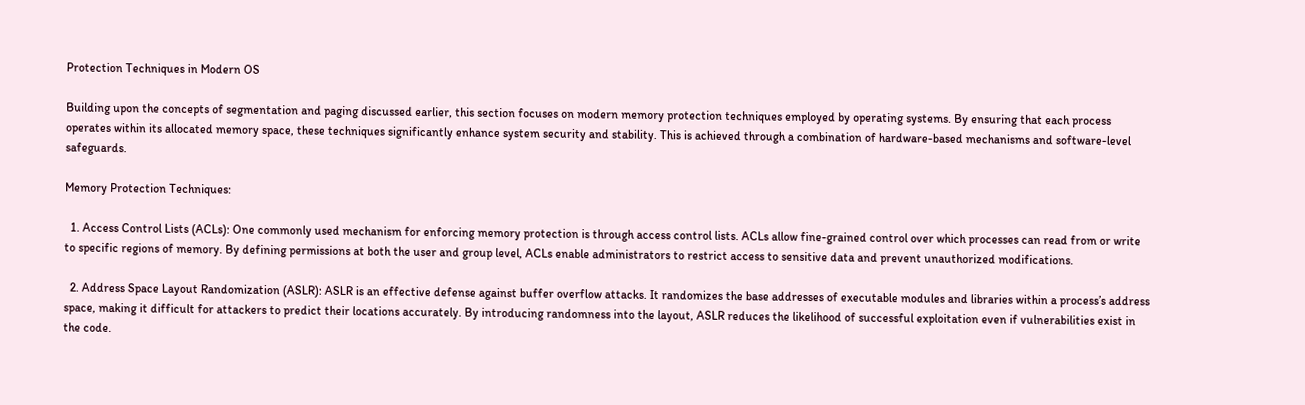Protection Techniques in Modern OS

Building upon the concepts of segmentation and paging discussed earlier, this section focuses on modern memory protection techniques employed by operating systems. By ensuring that each process operates within its allocated memory space, these techniques significantly enhance system security and stability. This is achieved through a combination of hardware-based mechanisms and software-level safeguards.

Memory Protection Techniques:

  1. Access Control Lists (ACLs): One commonly used mechanism for enforcing memory protection is through access control lists. ACLs allow fine-grained control over which processes can read from or write to specific regions of memory. By defining permissions at both the user and group level, ACLs enable administrators to restrict access to sensitive data and prevent unauthorized modifications.

  2. Address Space Layout Randomization (ASLR): ASLR is an effective defense against buffer overflow attacks. It randomizes the base addresses of executable modules and libraries within a process’s address space, making it difficult for attackers to predict their locations accurately. By introducing randomness into the layout, ASLR reduces the likelihood of successful exploitation even if vulnerabilities exist in the code.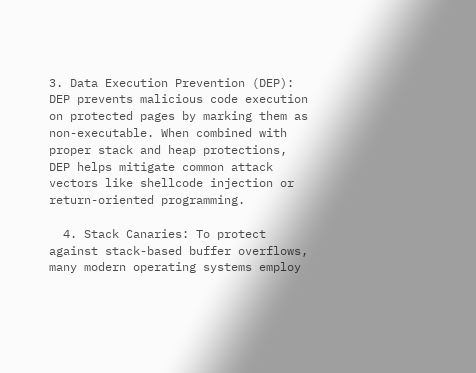3. Data Execution Prevention (DEP): DEP prevents malicious code execution on protected pages by marking them as non-executable. When combined with proper stack and heap protections, DEP helps mitigate common attack vectors like shellcode injection or return-oriented programming.

  4. Stack Canaries: To protect against stack-based buffer overflows, many modern operating systems employ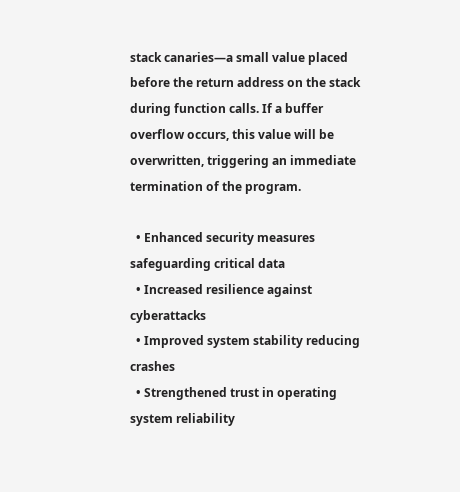stack canaries—a small value placed before the return address on the stack during function calls. If a buffer overflow occurs, this value will be overwritten, triggering an immediate termination of the program.

  • Enhanced security measures safeguarding critical data
  • Increased resilience against cyberattacks
  • Improved system stability reducing crashes
  • Strengthened trust in operating system reliability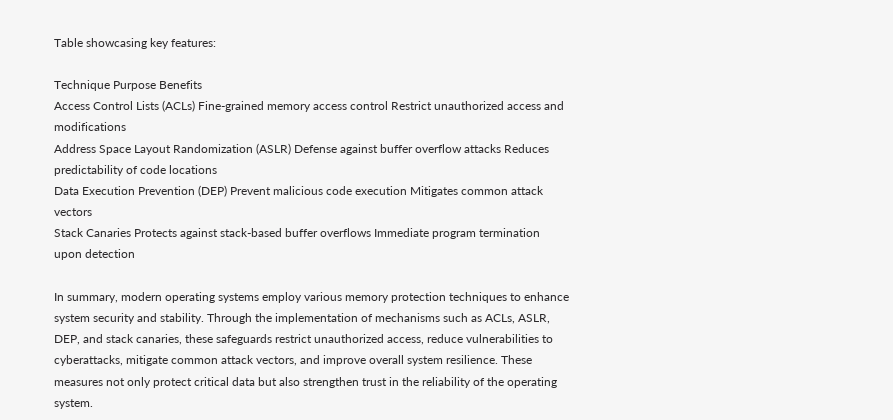Table showcasing key features:

Technique Purpose Benefits
Access Control Lists (ACLs) Fine-grained memory access control Restrict unauthorized access and modifications
Address Space Layout Randomization (ASLR) Defense against buffer overflow attacks Reduces predictability of code locations
Data Execution Prevention (DEP) Prevent malicious code execution Mitigates common attack vectors
Stack Canaries Protects against stack-based buffer overflows Immediate program termination upon detection

In summary, modern operating systems employ various memory protection techniques to enhance system security and stability. Through the implementation of mechanisms such as ACLs, ASLR, DEP, and stack canaries, these safeguards restrict unauthorized access, reduce vulnerabilities to cyberattacks, mitigate common attack vectors, and improve overall system resilience. These measures not only protect critical data but also strengthen trust in the reliability of the operating system.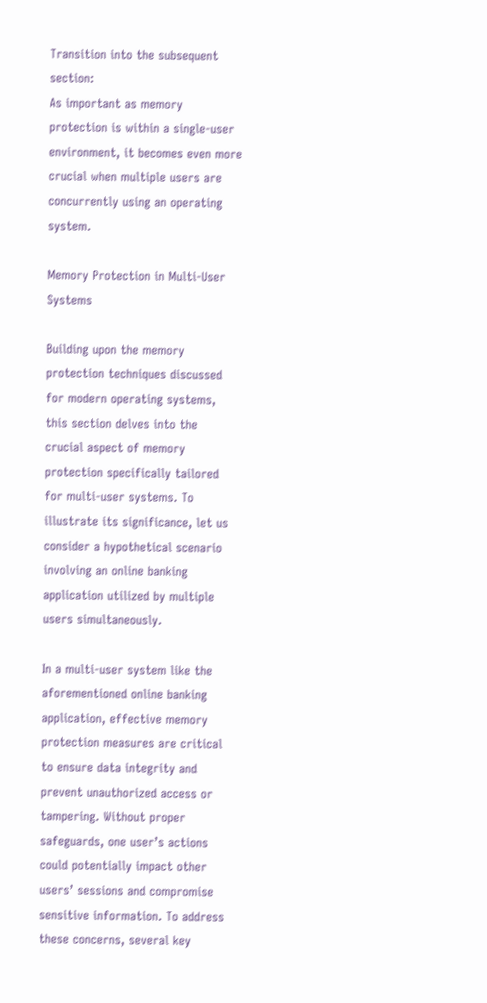Transition into the subsequent section:
As important as memory protection is within a single-user environment, it becomes even more crucial when multiple users are concurrently using an operating system.

Memory Protection in Multi-User Systems

Building upon the memory protection techniques discussed for modern operating systems, this section delves into the crucial aspect of memory protection specifically tailored for multi-user systems. To illustrate its significance, let us consider a hypothetical scenario involving an online banking application utilized by multiple users simultaneously.

In a multi-user system like the aforementioned online banking application, effective memory protection measures are critical to ensure data integrity and prevent unauthorized access or tampering. Without proper safeguards, one user’s actions could potentially impact other users’ sessions and compromise sensitive information. To address these concerns, several key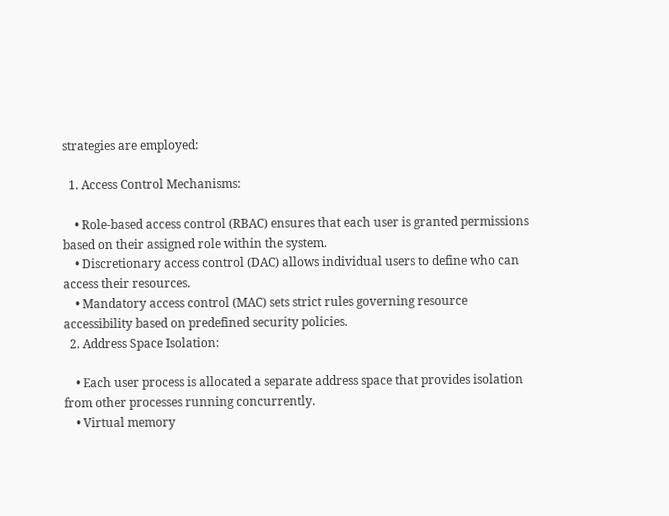strategies are employed:

  1. Access Control Mechanisms:

    • Role-based access control (RBAC) ensures that each user is granted permissions based on their assigned role within the system.
    • Discretionary access control (DAC) allows individual users to define who can access their resources.
    • Mandatory access control (MAC) sets strict rules governing resource accessibility based on predefined security policies.
  2. Address Space Isolation:

    • Each user process is allocated a separate address space that provides isolation from other processes running concurrently.
    • Virtual memory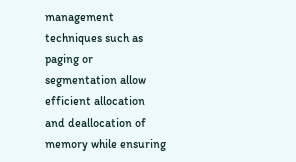management techniques such as paging or segmentation allow efficient allocation and deallocation of memory while ensuring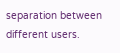separation between different users.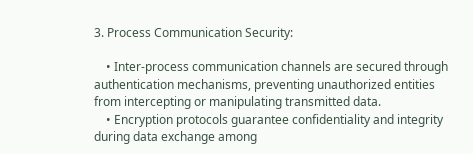3. Process Communication Security:

    • Inter-process communication channels are secured through authentication mechanisms, preventing unauthorized entities from intercepting or manipulating transmitted data.
    • Encryption protocols guarantee confidentiality and integrity during data exchange among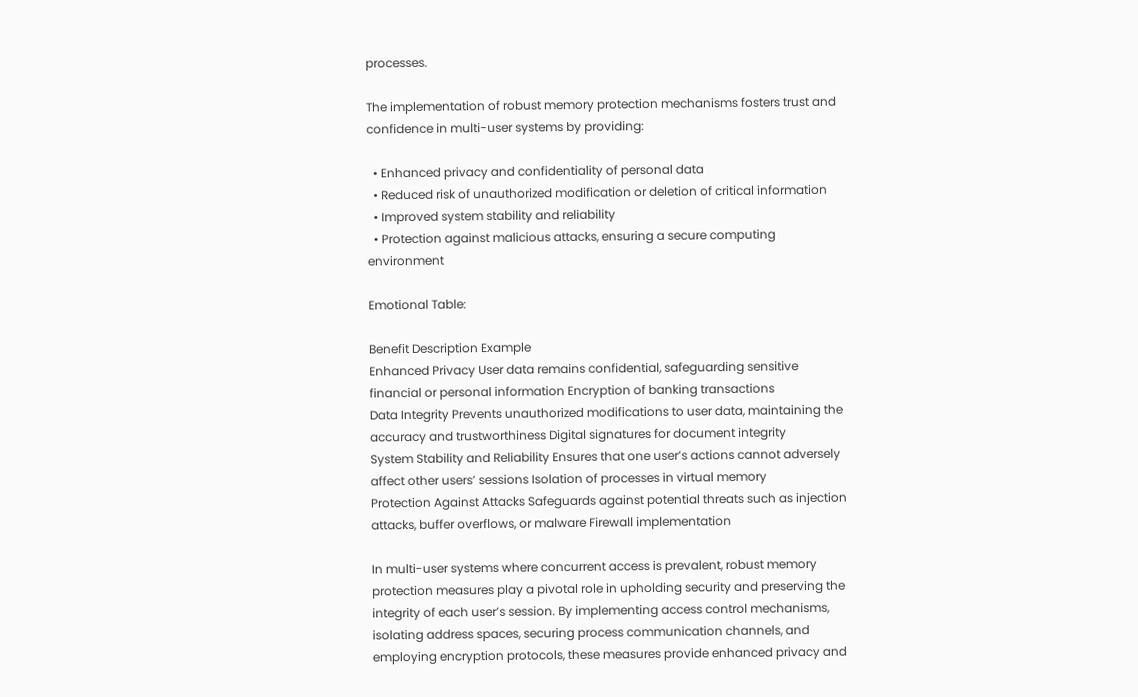processes.

The implementation of robust memory protection mechanisms fosters trust and confidence in multi-user systems by providing:

  • Enhanced privacy and confidentiality of personal data
  • Reduced risk of unauthorized modification or deletion of critical information
  • Improved system stability and reliability
  • Protection against malicious attacks, ensuring a secure computing environment

Emotional Table:

Benefit Description Example
Enhanced Privacy User data remains confidential, safeguarding sensitive financial or personal information Encryption of banking transactions
Data Integrity Prevents unauthorized modifications to user data, maintaining the accuracy and trustworthiness Digital signatures for document integrity
System Stability and Reliability Ensures that one user’s actions cannot adversely affect other users’ sessions Isolation of processes in virtual memory
Protection Against Attacks Safeguards against potential threats such as injection attacks, buffer overflows, or malware Firewall implementation

In multi-user systems where concurrent access is prevalent, robust memory protection measures play a pivotal role in upholding security and preserving the integrity of each user’s session. By implementing access control mechanisms, isolating address spaces, securing process communication channels, and employing encryption protocols, these measures provide enhanced privacy and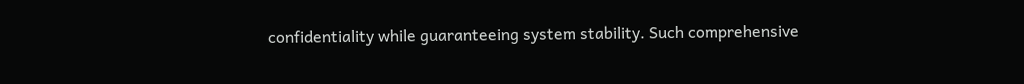confidentiality while guaranteeing system stability. Such comprehensive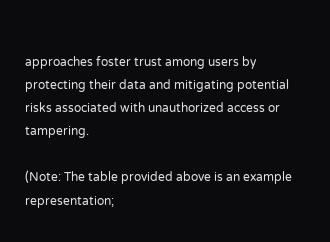approaches foster trust among users by protecting their data and mitigating potential risks associated with unauthorized access or tampering.

(Note: The table provided above is an example representation;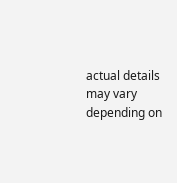actual details may vary depending on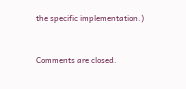the specific implementation.)


Comments are closed.